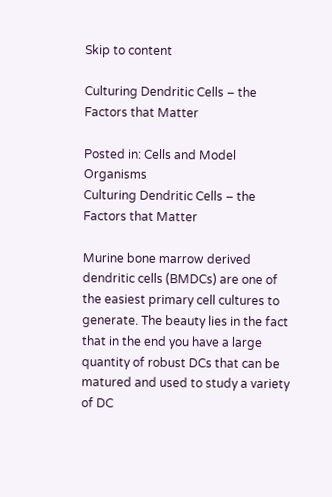Skip to content

Culturing Dendritic Cells – the Factors that Matter

Posted in: Cells and Model Organisms
Culturing Dendritic Cells – the Factors that Matter

Murine bone marrow derived dendritic cells (BMDCs) are one of the easiest primary cell cultures to generate. The beauty lies in the fact that in the end you have a large quantity of robust DCs that can be matured and used to study a variety of DC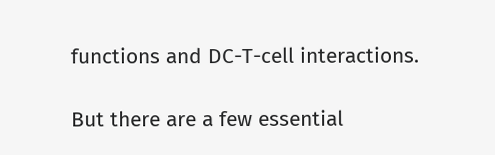functions and DC-T-cell interactions.

But there are a few essential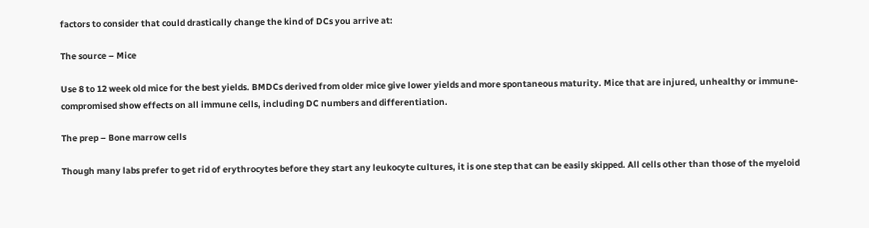factors to consider that could drastically change the kind of DCs you arrive at:

The source – Mice

Use 8 to 12 week old mice for the best yields. BMDCs derived from older mice give lower yields and more spontaneous maturity. Mice that are injured, unhealthy or immune-compromised show effects on all immune cells, including DC numbers and differentiation.

The prep – Bone marrow cells

Though many labs prefer to get rid of erythrocytes before they start any leukocyte cultures, it is one step that can be easily skipped. All cells other than those of the myeloid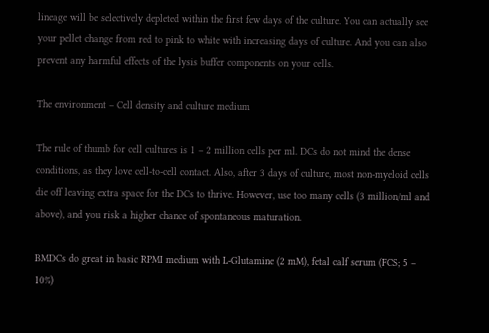lineage will be selectively depleted within the first few days of the culture. You can actually see your pellet change from red to pink to white with increasing days of culture. And you can also prevent any harmful effects of the lysis buffer components on your cells.

The environment – Cell density and culture medium

The rule of thumb for cell cultures is 1 – 2 million cells per ml. DCs do not mind the dense conditions, as they love cell-to-cell contact. Also, after 3 days of culture, most non-myeloid cells die off leaving extra space for the DCs to thrive. However, use too many cells (3 million/ml and above), and you risk a higher chance of spontaneous maturation.

BMDCs do great in basic RPMI medium with L-Glutamine (2 mM), fetal calf serum (FCS; 5 – 10%)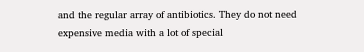and the regular array of antibiotics. They do not need expensive media with a lot of special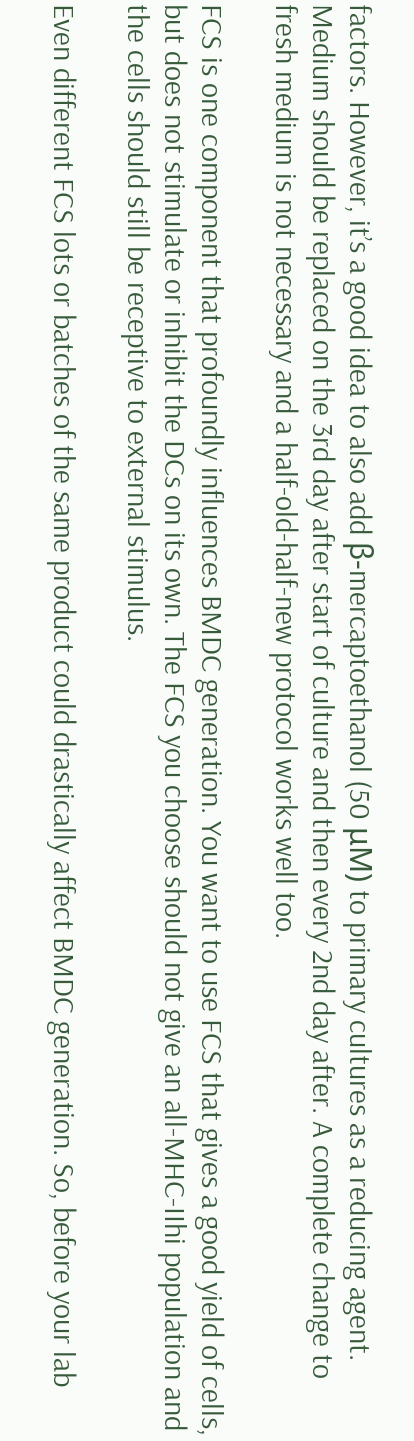factors. However, it’s a good idea to also add β-mercaptoethanol (50 μM) to primary cultures as a reducing agent. Medium should be replaced on the 3rd day after start of culture and then every 2nd day after. A complete change to fresh medium is not necessary and a half-old-half-new protocol works well too.

FCS is one component that profoundly influences BMDC generation. You want to use FCS that gives a good yield of cells, but does not stimulate or inhibit the DCs on its own. The FCS you choose should not give an all-MHC-IIhi population and the cells should still be receptive to external stimulus.

Even different FCS lots or batches of the same product could drastically affect BMDC generation. So, before your lab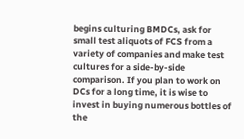begins culturing BMDCs, ask for small test aliquots of FCS from a variety of companies and make test cultures for a side-by-side comparison. If you plan to work on DCs for a long time, it is wise to invest in buying numerous bottles of the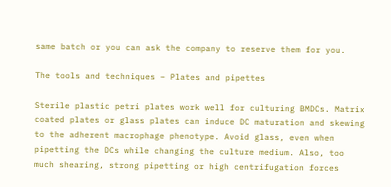same batch or you can ask the company to reserve them for you.

The tools and techniques – Plates and pipettes

Sterile plastic petri plates work well for culturing BMDCs. Matrix coated plates or glass plates can induce DC maturation and skewing to the adherent macrophage phenotype. Avoid glass, even when pipetting the DCs while changing the culture medium. Also, too much shearing, strong pipetting or high centrifugation forces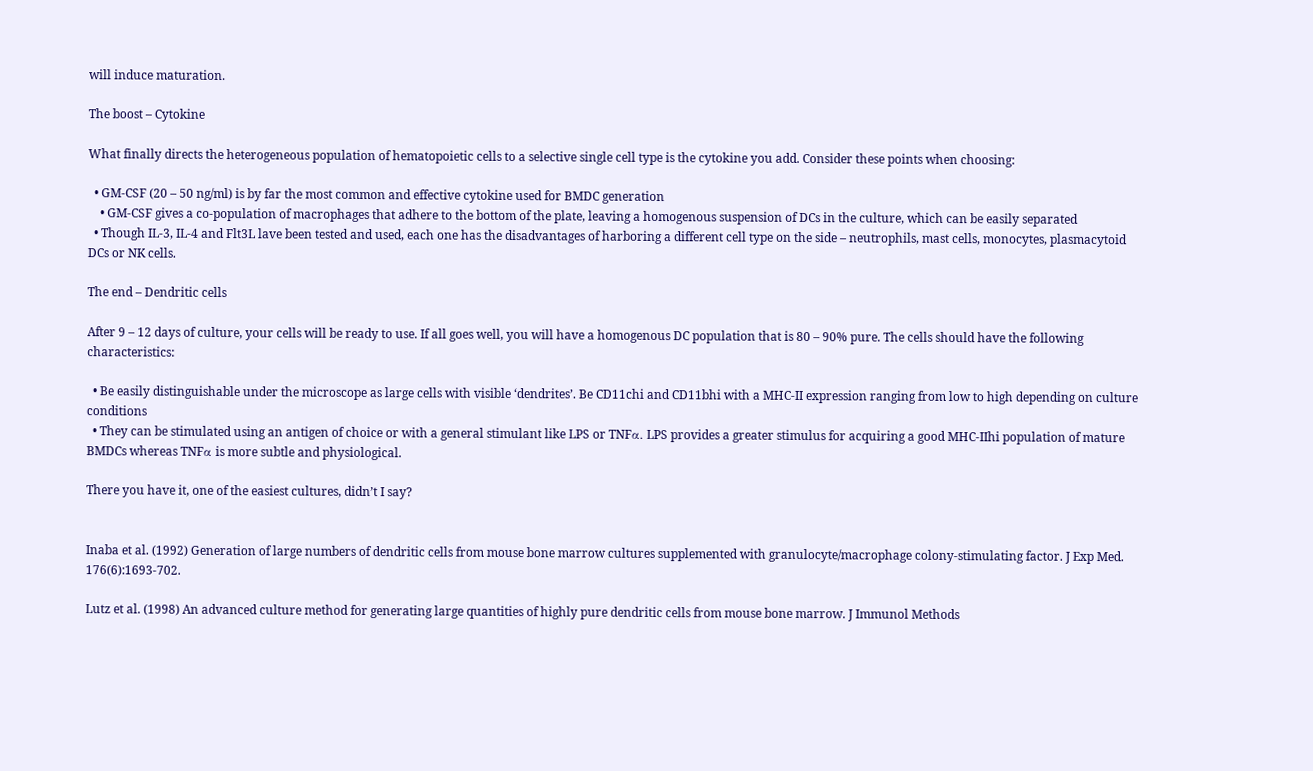will induce maturation.

The boost – Cytokine

What finally directs the heterogeneous population of hematopoietic cells to a selective single cell type is the cytokine you add. Consider these points when choosing:

  • GM-CSF (20 – 50 ng/ml) is by far the most common and effective cytokine used for BMDC generation
    • GM-CSF gives a co-population of macrophages that adhere to the bottom of the plate, leaving a homogenous suspension of DCs in the culture, which can be easily separated
  • Though IL-3, IL-4 and Flt3L lave been tested and used, each one has the disadvantages of harboring a different cell type on the side – neutrophils, mast cells, monocytes, plasmacytoid DCs or NK cells.

The end – Dendritic cells

After 9 – 12 days of culture, your cells will be ready to use. If all goes well, you will have a homogenous DC population that is 80 – 90% pure. The cells should have the following characteristics:

  • Be easily distinguishable under the microscope as large cells with visible ‘dendrites’. Be CD11chi and CD11bhi with a MHC-II expression ranging from low to high depending on culture conditions
  • They can be stimulated using an antigen of choice or with a general stimulant like LPS or TNFα. LPS provides a greater stimulus for acquiring a good MHC-IIhi population of mature BMDCs whereas TNFα is more subtle and physiological.

There you have it, one of the easiest cultures, didn’t I say?


Inaba et al. (1992) Generation of large numbers of dendritic cells from mouse bone marrow cultures supplemented with granulocyte/macrophage colony-stimulating factor. J Exp Med. 176(6):1693-702.

Lutz et al. (1998) An advanced culture method for generating large quantities of highly pure dendritic cells from mouse bone marrow. J Immunol Methods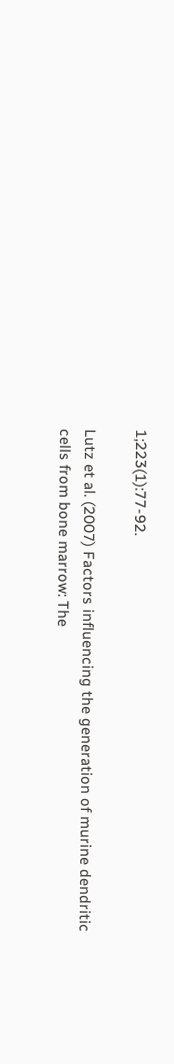1;223(1):77-92.

Lutz et al. (2007) Factors influencing the generation of murine dendritic cells from bone marrow: The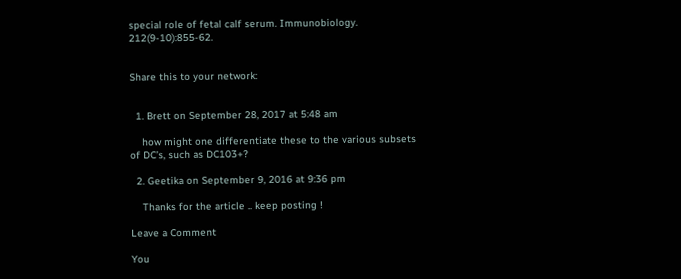special role of fetal calf serum. Immunobiology. 212(9-10):855-62.


Share this to your network:


  1. Brett on September 28, 2017 at 5:48 am

    how might one differentiate these to the various subsets of DC’s, such as DC103+?

  2. Geetika on September 9, 2016 at 9:36 pm

    Thanks for the article .. keep posting !

Leave a Comment

You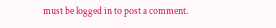must be logged in to post a comment.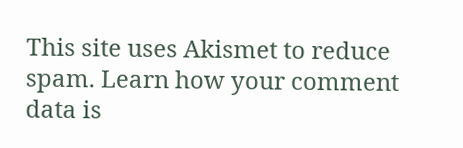This site uses Akismet to reduce spam. Learn how your comment data is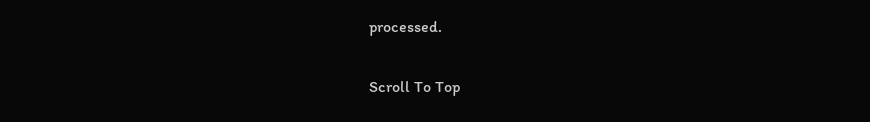processed.

Scroll To Top